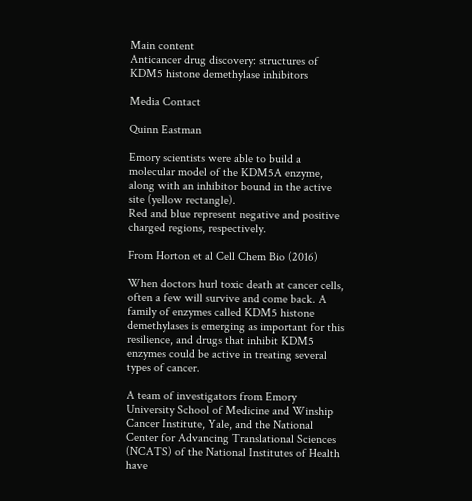Main content
Anticancer drug discovery: structures of KDM5 histone demethylase inhibitors

Media Contact

Quinn Eastman

Emory scientists were able to build a molecular model of the KDM5A enzyme, along with an inhibitor bound in the active site (yellow rectangle).
Red and blue represent negative and positive charged regions, respectively.

From Horton et al Cell Chem Bio (2016)

When doctors hurl toxic death at cancer cells, often a few will survive and come back. A family of enzymes called KDM5 histone demethylases is emerging as important for this resilience, and drugs that inhibit KDM5 enzymes could be active in treating several types of cancer.

A team of investigators from Emory University School of Medicine and Winship Cancer Institute, Yale, and the National Center for Advancing Translational Sciences (NCATS) of the National Institutes of Health have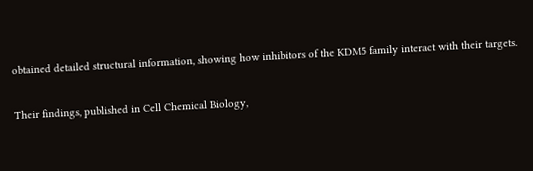obtained detailed structural information, showing how inhibitors of the KDM5 family interact with their targets.

Their findings, published in Cell Chemical Biology,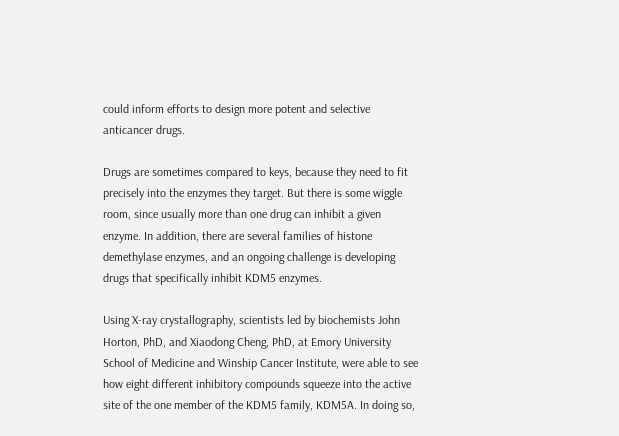could inform efforts to design more potent and selective anticancer drugs.

Drugs are sometimes compared to keys, because they need to fit precisely into the enzymes they target. But there is some wiggle room, since usually more than one drug can inhibit a given enzyme. In addition, there are several families of histone demethylase enzymes, and an ongoing challenge is developing drugs that specifically inhibit KDM5 enzymes.

Using X-ray crystallography, scientists led by biochemists John Horton, PhD, and Xiaodong Cheng, PhD, at Emory University School of Medicine and Winship Cancer Institute, were able to see how eight different inhibitory compounds squeeze into the active site of the one member of the KDM5 family, KDM5A. In doing so,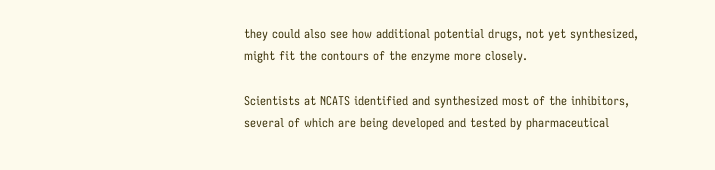they could also see how additional potential drugs, not yet synthesized, might fit the contours of the enzyme more closely.

Scientists at NCATS identified and synthesized most of the inhibitors, several of which are being developed and tested by pharmaceutical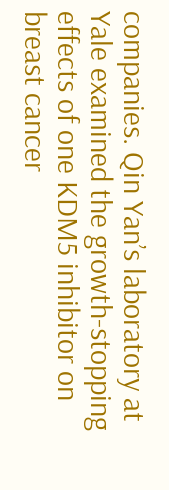companies. Qin Yan’s laboratory at Yale examined the growth-stopping effects of one KDM5 inhibitor on breast cancer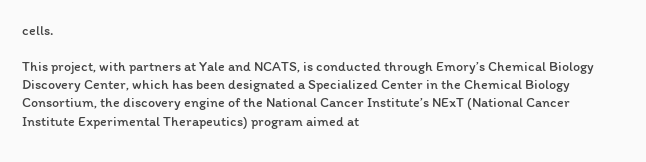cells.

This project, with partners at Yale and NCATS, is conducted through Emory’s Chemical Biology Discovery Center, which has been designated a Specialized Center in the Chemical Biology Consortium, the discovery engine of the National Cancer Institute’s NExT (National Cancer Institute Experimental Therapeutics) program aimed at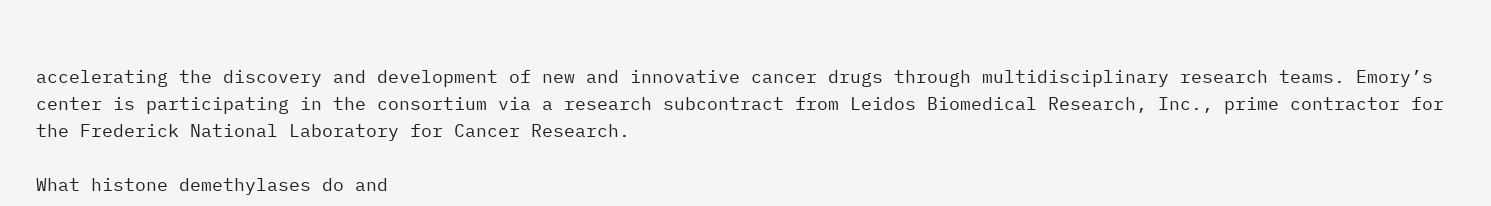accelerating the discovery and development of new and innovative cancer drugs through multidisciplinary research teams. Emory’s center is participating in the consortium via a research subcontract from Leidos Biomedical Research, Inc., prime contractor for the Frederick National Laboratory for Cancer Research.

What histone demethylases do and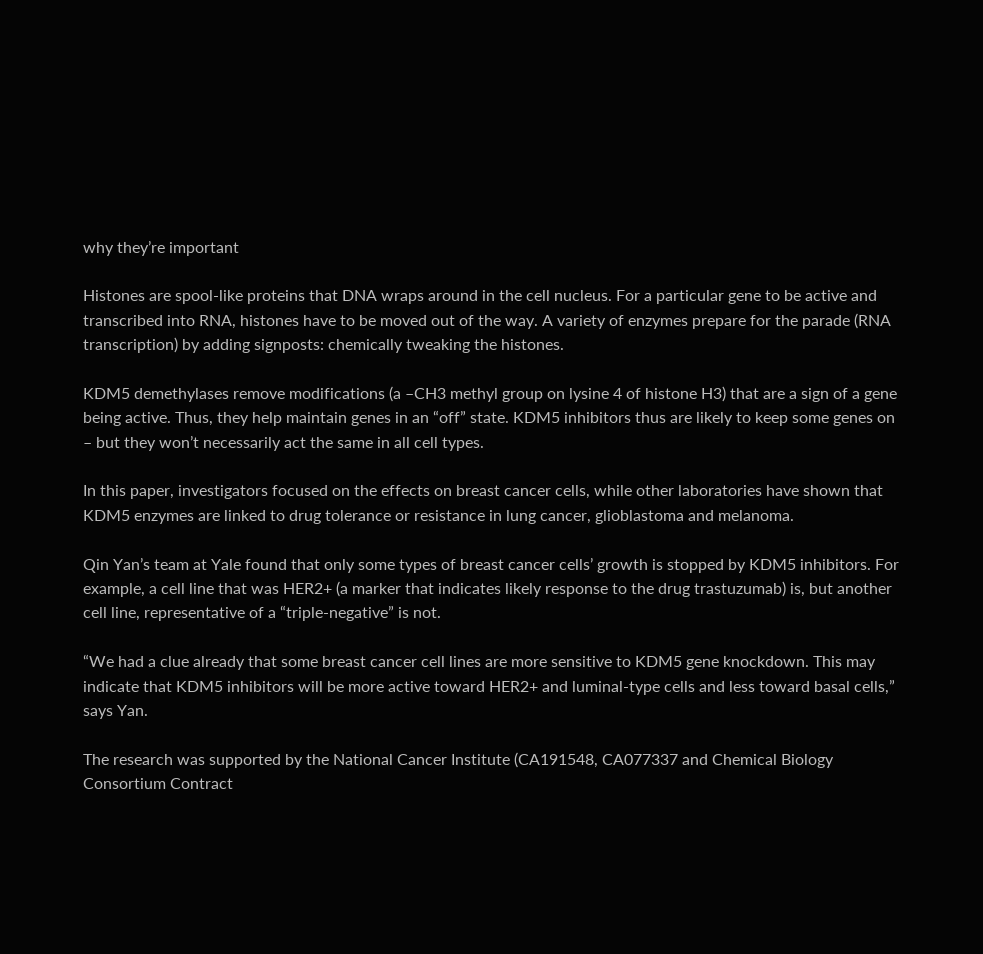why they’re important

Histones are spool-like proteins that DNA wraps around in the cell nucleus. For a particular gene to be active and transcribed into RNA, histones have to be moved out of the way. A variety of enzymes prepare for the parade (RNA transcription) by adding signposts: chemically tweaking the histones.

KDM5 demethylases remove modifications (a –CH3 methyl group on lysine 4 of histone H3) that are a sign of a gene being active. Thus, they help maintain genes in an “off” state. KDM5 inhibitors thus are likely to keep some genes on – but they won’t necessarily act the same in all cell types.

In this paper, investigators focused on the effects on breast cancer cells, while other laboratories have shown that KDM5 enzymes are linked to drug tolerance or resistance in lung cancer, glioblastoma and melanoma.

Qin Yan’s team at Yale found that only some types of breast cancer cells’ growth is stopped by KDM5 inhibitors. For example, a cell line that was HER2+ (a marker that indicates likely response to the drug trastuzumab) is, but another cell line, representative of a “triple-negative” is not.

“We had a clue already that some breast cancer cell lines are more sensitive to KDM5 gene knockdown. This may indicate that KDM5 inhibitors will be more active toward HER2+ and luminal-type cells and less toward basal cells,” says Yan.

The research was supported by the National Cancer Institute (CA191548, CA077337 and Chemical Biology Consortium Contract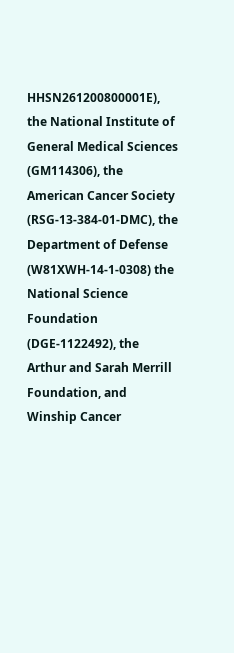HHSN261200800001E), the National Institute of General Medical Sciences (GM114306), the American Cancer Society (RSG-13-384-01-DMC), the Department of Defense (W81XWH-14-1-0308) the National Science Foundation (DGE-1122492), the Arthur and Sarah Merrill Foundation, and Winship Cancer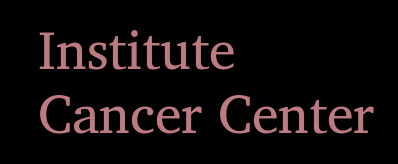Institute Cancer Center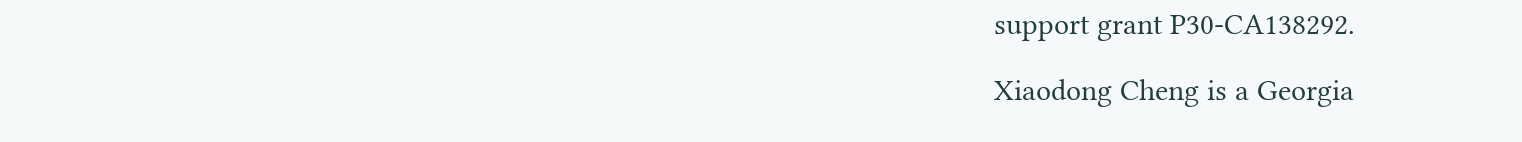support grant P30-CA138292.

Xiaodong Cheng is a Georgia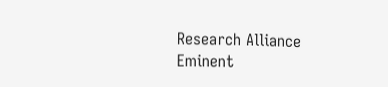Research Alliance Eminent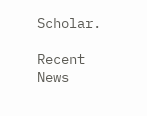Scholar.

Recent News